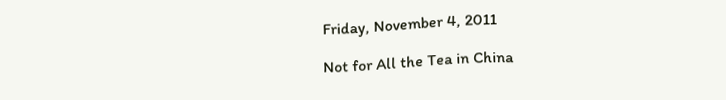Friday, November 4, 2011

Not for All the Tea in China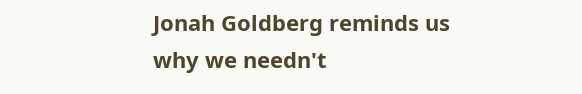Jonah Goldberg reminds us why we needn't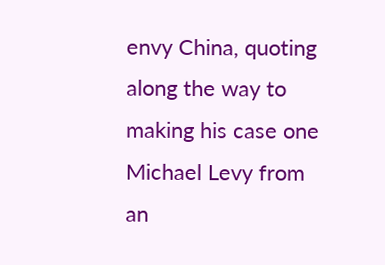envy China, quoting along the way to making his case one  Michael Levy from an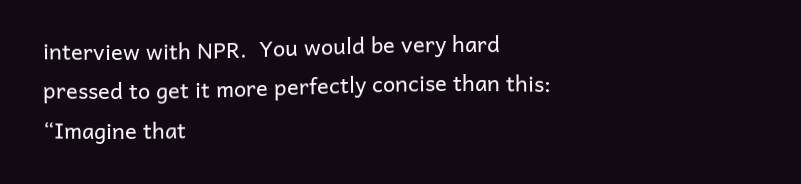interview with NPR.  You would be very hard pressed to get it more perfectly concise than this:
“Imagine that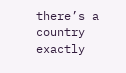there’s a country exactly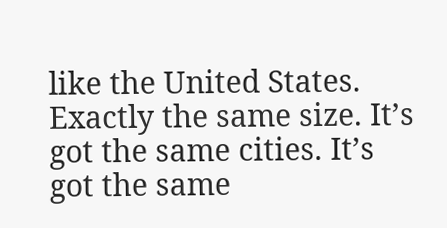like the United States. Exactly the same size. It’s got the same cities. It’s got the same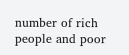number of rich people and poor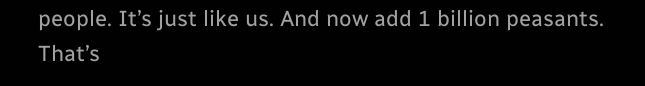people. It’s just like us. And now add 1 billion peasants. That’s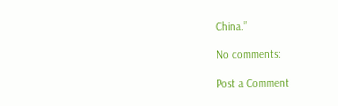China.”

No comments:

Post a Comment